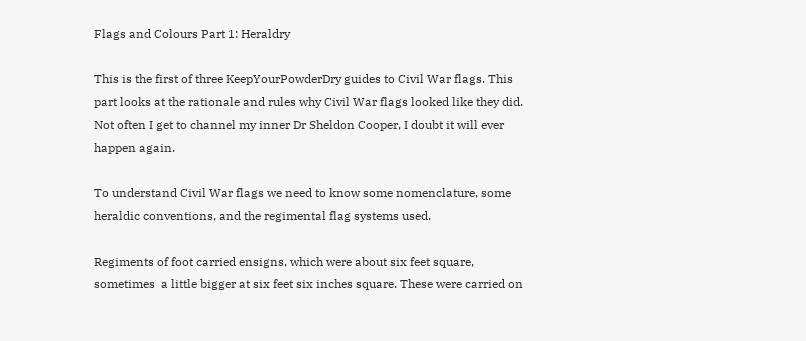Flags and Colours Part 1: Heraldry

This is the first of three KeepYourPowderDry guides to Civil War flags. This part looks at the rationale and rules why Civil War flags looked like they did. Not often I get to channel my inner Dr Sheldon Cooper, I doubt it will ever happen again.

To understand Civil War flags we need to know some nomenclature, some heraldic conventions, and the regimental flag systems used.

Regiments of foot carried ensigns, which were about six feet square, sometimes  a little bigger at six feet six inches square. These were carried on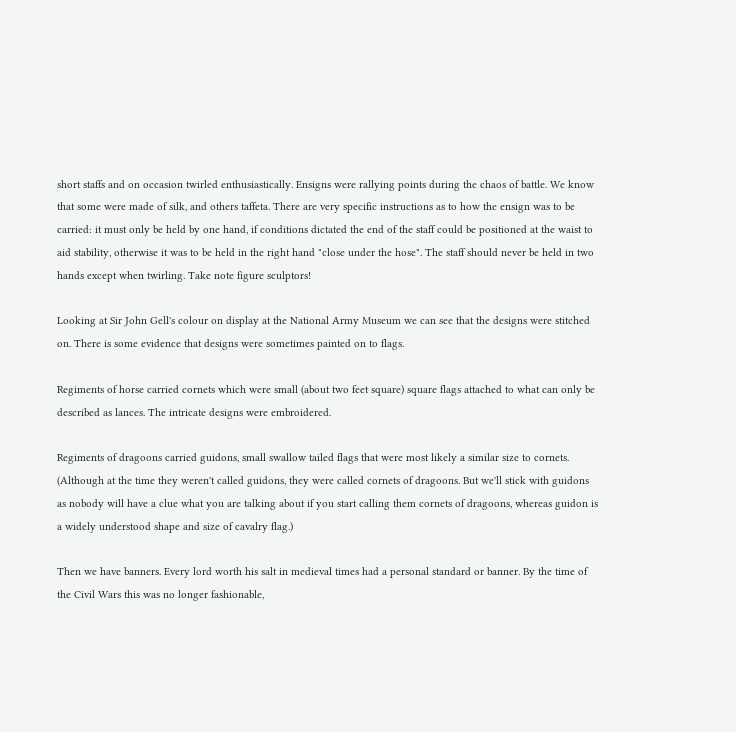short staffs and on occasion twirled enthusiastically. Ensigns were rallying points during the chaos of battle. We know that some were made of silk, and others taffeta. There are very specific instructions as to how the ensign was to be carried: it must only be held by one hand, if conditions dictated the end of the staff could be positioned at the waist to aid stability, otherwise it was to be held in the right hand "close under the hose". The staff should never be held in two hands except when twirling. Take note figure sculptors!

Looking at Sir John Gell's colour on display at the National Army Museum we can see that the designs were stitched on. There is some evidence that designs were sometimes painted on to flags.

Regiments of horse carried cornets which were small (about two feet square) square flags attached to what can only be described as lances. The intricate designs were embroidered.

Regiments of dragoons carried guidons, small swallow tailed flags that were most likely a similar size to cornets. (Although at the time they weren't called guidons, they were called cornets of dragoons. But we'll stick with guidons as nobody will have a clue what you are talking about if you start calling them cornets of dragoons, whereas guidon is a widely understood shape and size of cavalry flag.)

Then we have banners. Every lord worth his salt in medieval times had a personal standard or banner. By the time of the Civil Wars this was no longer fashionable,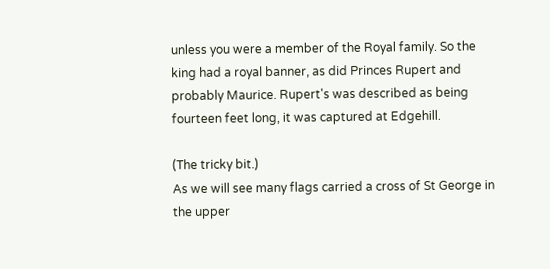unless you were a member of the Royal family. So the king had a royal banner, as did Princes Rupert and probably Maurice. Rupert's was described as being fourteen feet long, it was captured at Edgehill.

(The tricky bit.)
As we will see many flags carried a cross of St George in the upper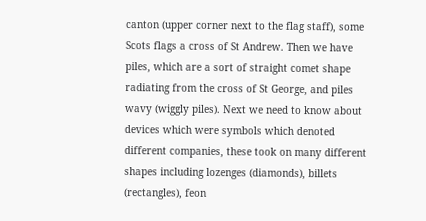canton (upper corner next to the flag staff), some Scots flags a cross of St Andrew. Then we have piles, which are a sort of straight comet shape radiating from the cross of St George, and piles wavy (wiggly piles). Next we need to know about devices which were symbols which denoted different companies, these took on many different shapes including lozenges (diamonds), billets (rectangles), feon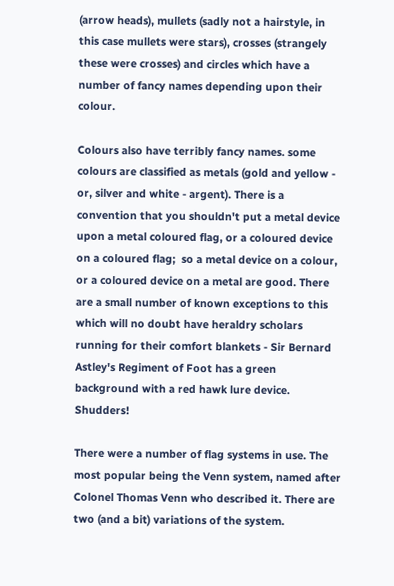(arrow heads), mullets (sadly not a hairstyle, in this case mullets were stars), crosses (strangely these were crosses) and circles which have a number of fancy names depending upon their colour.

Colours also have terribly fancy names. some colours are classified as metals (gold and yellow - or, silver and white - argent). There is a convention that you shouldn't put a metal device upon a metal coloured flag, or a coloured device on a coloured flag;  so a metal device on a colour, or a coloured device on a metal are good. There are a small number of known exceptions to this which will no doubt have heraldry scholars running for their comfort blankets - Sir Bernard Astley's Regiment of Foot has a green background with a red hawk lure device. Shudders!

There were a number of flag systems in use. The most popular being the Venn system, named after Colonel Thomas Venn who described it. There are two (and a bit) variations of the system.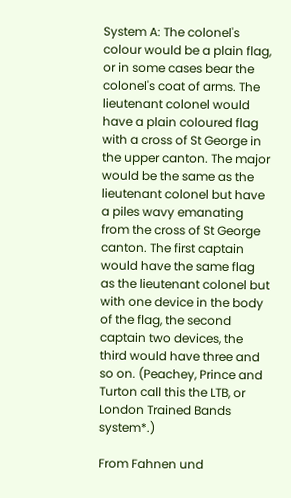System A: The colonel's colour would be a plain flag, or in some cases bear the colonel's coat of arms. The lieutenant colonel would have a plain coloured flag with a cross of St George in the upper canton. The major would be the same as the lieutenant colonel but have a piles wavy emanating from the cross of St George canton. The first captain would have the same flag as the lieutenant colonel but with one device in the body of the flag, the second captain two devices, the third would have three and so on. (Peachey, Prince and Turton call this the LTB, or London Trained Bands system*.)

From Fahnen und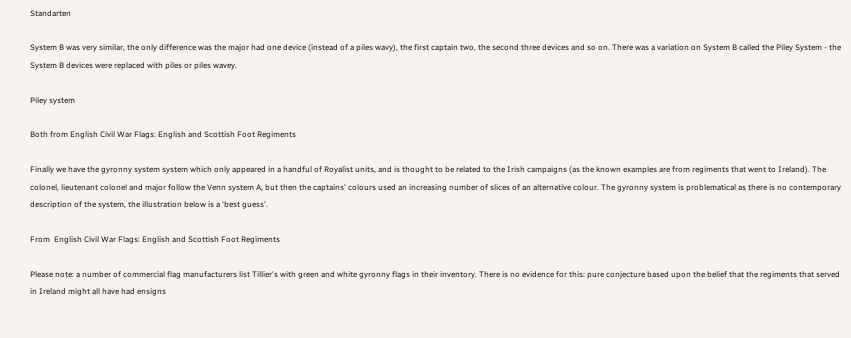Standarten

System B was very similar, the only difference was the major had one device (instead of a piles wavy), the first captain two, the second three devices and so on. There was a variation on System B called the Piley System - the System B devices were replaced with piles or piles wavey.

Piley system

Both from English Civil War Flags: English and Scottish Foot Regiments

Finally we have the gyronny system system which only appeared in a handful of Royalist units, and is thought to be related to the Irish campaigns (as the known examples are from regiments that went to Ireland). The colonel, lieutenant colonel and major follow the Venn system A, but then the captains' colours used an increasing number of slices of an alternative colour. The gyronny system is problematical as there is no contemporary description of the system, the illustration below is a 'best guess'.

From  English Civil War Flags: English and Scottish Foot Regiments

Please note: a number of commercial flag manufacturers list Tillier's with green and white gyronny flags in their inventory. There is no evidence for this: pure conjecture based upon the belief that the regiments that served in Ireland might all have had ensigns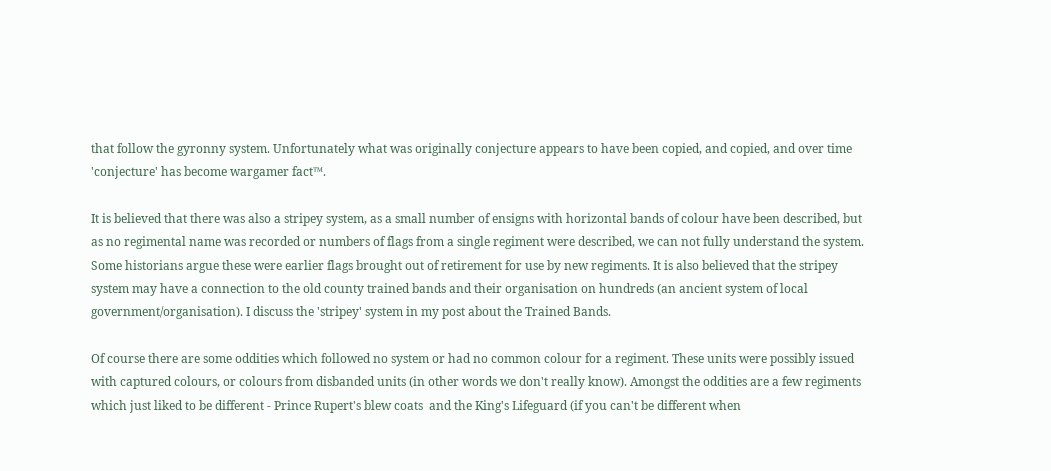that follow the gyronny system. Unfortunately what was originally conjecture appears to have been copied, and copied, and over time 'conjecture' has become wargamer fact™.

It is believed that there was also a stripey system, as a small number of ensigns with horizontal bands of colour have been described, but as no regimental name was recorded or numbers of flags from a single regiment were described, we can not fully understand the system. Some historians argue these were earlier flags brought out of retirement for use by new regiments. It is also believed that the stripey system may have a connection to the old county trained bands and their organisation on hundreds (an ancient system of local government/organisation). I discuss the 'stripey' system in my post about the Trained Bands.

Of course there are some oddities which followed no system or had no common colour for a regiment. These units were possibly issued with captured colours, or colours from disbanded units (in other words we don't really know). Amongst the oddities are a few regiments which just liked to be different - Prince Rupert's blew coats  and the King's Lifeguard (if you can't be different when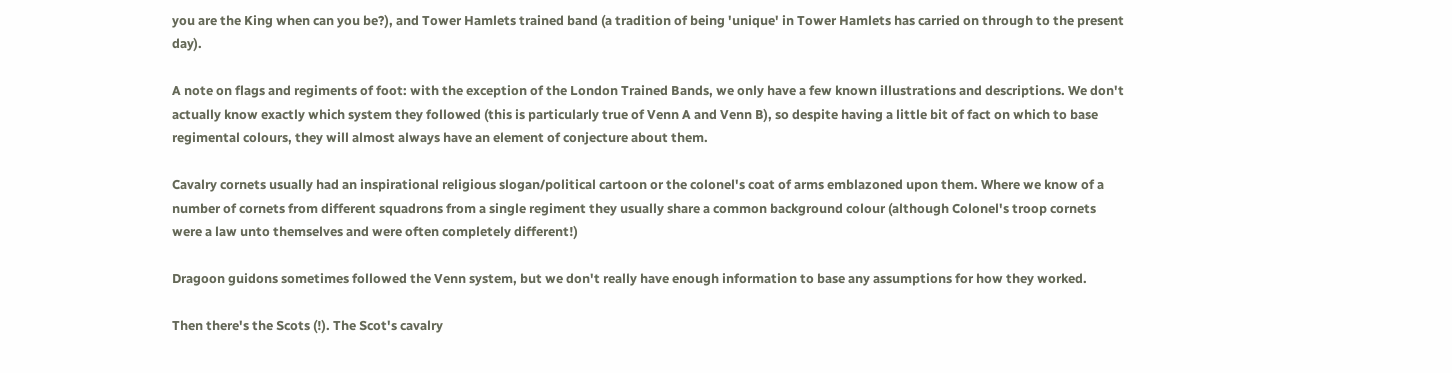you are the King when can you be?), and Tower Hamlets trained band (a tradition of being 'unique' in Tower Hamlets has carried on through to the present day).

A note on flags and regiments of foot: with the exception of the London Trained Bands, we only have a few known illustrations and descriptions. We don't actually know exactly which system they followed (this is particularly true of Venn A and Venn B), so despite having a little bit of fact on which to base regimental colours, they will almost always have an element of conjecture about them.

Cavalry cornets usually had an inspirational religious slogan/political cartoon or the colonel's coat of arms emblazoned upon them. Where we know of a number of cornets from different squadrons from a single regiment they usually share a common background colour (although Colonel's troop cornets were a law unto themselves and were often completely different!)

Dragoon guidons sometimes followed the Venn system, but we don't really have enough information to base any assumptions for how they worked.

Then there's the Scots (!). The Scot's cavalry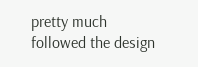pretty much followed the design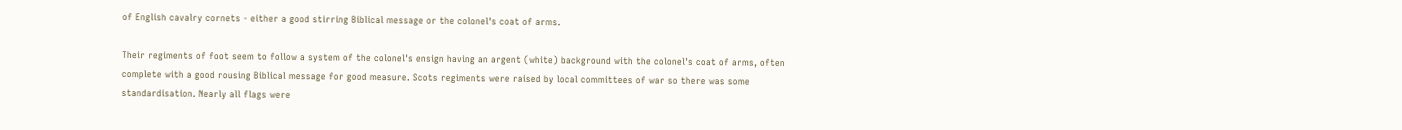of English cavalry cornets - either a good stirring Biblical message or the colonel's coat of arms.

Their regiments of foot seem to follow a system of the colonel's ensign having an argent (white) background with the colonel's coat of arms, often complete with a good rousing Biblical message for good measure. Scots regiments were raised by local committees of war so there was some standardisation. Nearly all flags were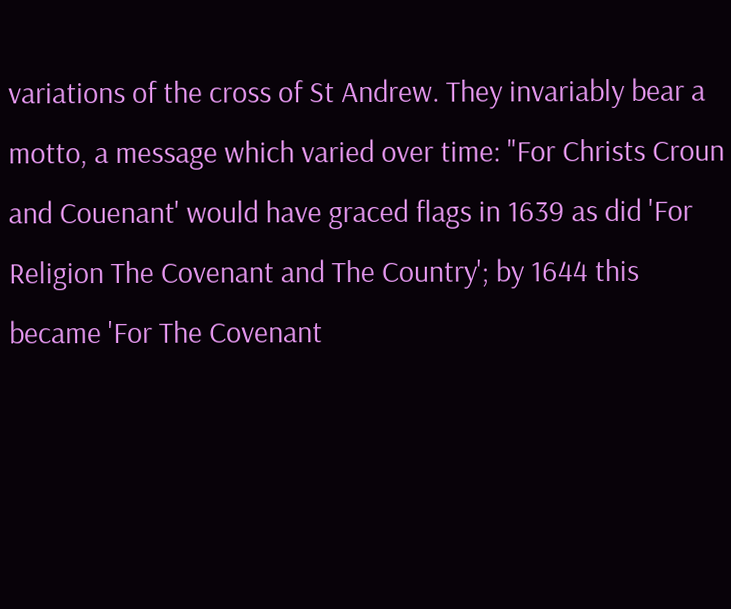variations of the cross of St Andrew. They invariably bear a motto, a message which varied over time: "For Christs Croun and Couenant' would have graced flags in 1639 as did 'For Religion The Covenant and The Country'; by 1644 this became 'For The Covenant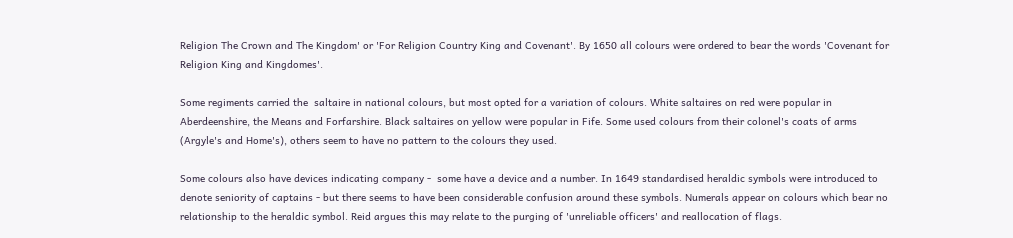Religion The Crown and The Kingdom' or 'For Religion Country King and Covenant'. By 1650 all colours were ordered to bear the words 'Covenant for Religion King and Kingdomes'.

Some regiments carried the  saltaire in national colours, but most opted for a variation of colours. White saltaires on red were popular in Aberdeenshire, the Means and Forfarshire. Black saltaires on yellow were popular in Fife. Some used colours from their colonel's coats of arms (Argyle's and Home's), others seem to have no pattern to the colours they used.

Some colours also have devices indicating company -  some have a device and a number. In 1649 standardised heraldic symbols were introduced to denote seniority of captains - but there seems to have been considerable confusion around these symbols. Numerals appear on colours which bear no relationship to the heraldic symbol. Reid argues this may relate to the purging of 'unreliable officers' and reallocation of flags.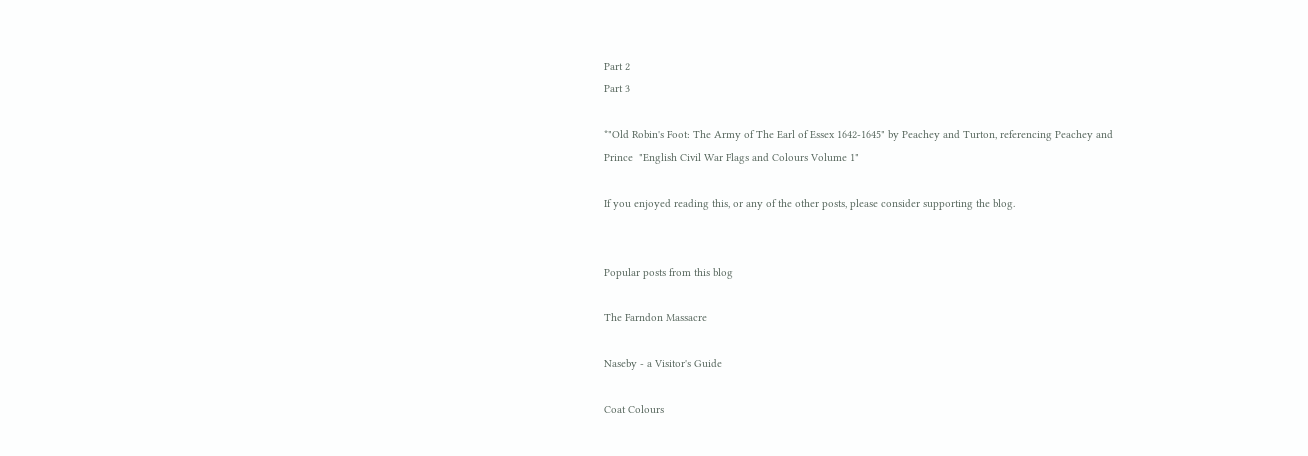Part 2
Part 3

*"Old Robin's Foot: The Army of The Earl of Essex 1642-1645" by Peachey and Turton, referencing Peachey and Prince  "English Civil War Flags and Colours Volume 1"

If you enjoyed reading this, or any of the other posts, please consider supporting the blog.


Popular posts from this blog

The Farndon Massacre

Naseby - a Visitor's Guide

Coat Colours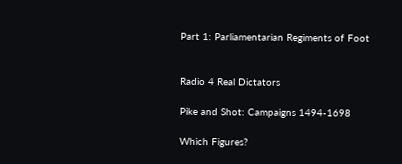Part 1: Parliamentarian Regiments of Foot


Radio 4 Real Dictators

Pike and Shot: Campaigns 1494-1698

Which Figures?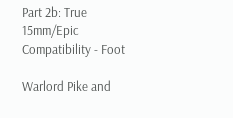Part 2b: True 15mm/Epic Compatibility - Foot

Warlord Pike and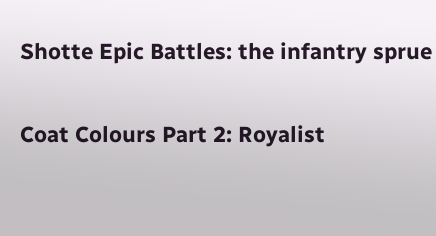Shotte Epic Battles: the infantry sprue

Coat Colours Part 2: Royalist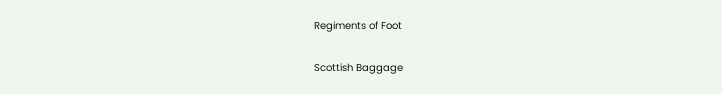Regiments of Foot

Scottish Baggage